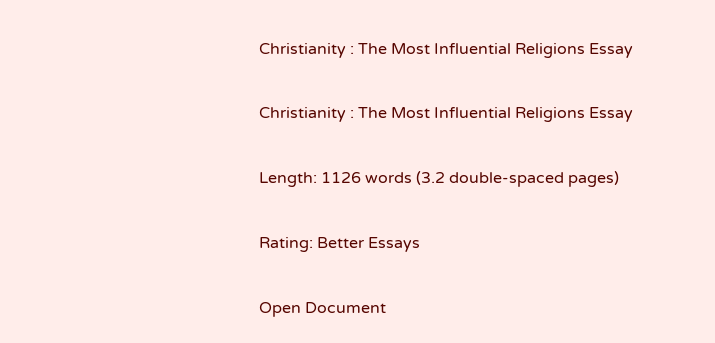Christianity : The Most Influential Religions Essay

Christianity : The Most Influential Religions Essay

Length: 1126 words (3.2 double-spaced pages)

Rating: Better Essays

Open Document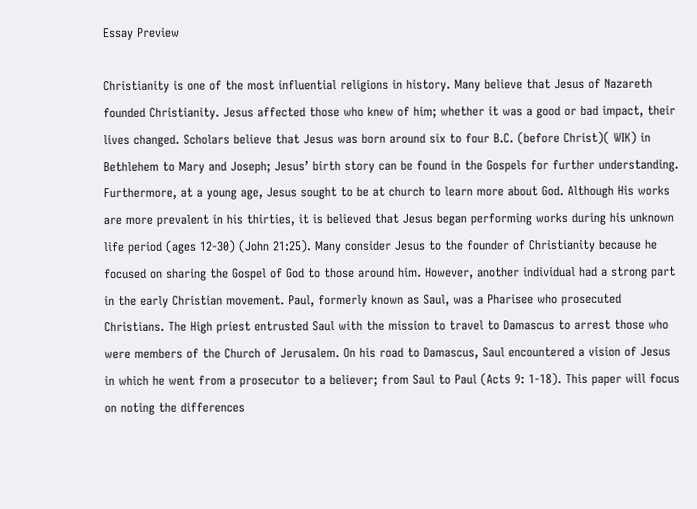Essay Preview

Christianity is one of the most influential religions in history. Many believe that Jesus of Nazareth founded Christianity. Jesus affected those who knew of him; whether it was a good or bad impact, their lives changed. Scholars believe that Jesus was born around six to four B.C. (before Christ)( WIK) in Bethlehem to Mary and Joseph; Jesus’ birth story can be found in the Gospels for further understanding. Furthermore, at a young age, Jesus sought to be at church to learn more about God. Although His works are more prevalent in his thirties, it is believed that Jesus began performing works during his unknown life period (ages 12-30) (John 21:25). Many consider Jesus to the founder of Christianity because he focused on sharing the Gospel of God to those around him. However, another individual had a strong part in the early Christian movement. Paul, formerly known as Saul, was a Pharisee who prosecuted Christians. The High priest entrusted Saul with the mission to travel to Damascus to arrest those who were members of the Church of Jerusalem. On his road to Damascus, Saul encountered a vision of Jesus in which he went from a prosecutor to a believer; from Saul to Paul (Acts 9: 1-18). This paper will focus on noting the differences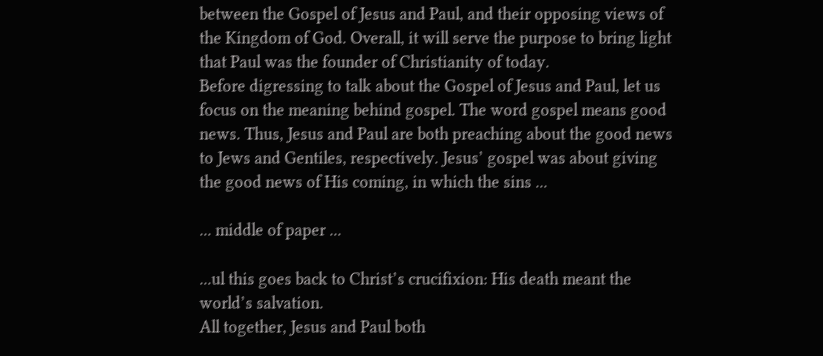between the Gospel of Jesus and Paul, and their opposing views of the Kingdom of God. Overall, it will serve the purpose to bring light that Paul was the founder of Christianity of today.
Before digressing to talk about the Gospel of Jesus and Paul, let us focus on the meaning behind gospel. The word gospel means good news. Thus, Jesus and Paul are both preaching about the good news to Jews and Gentiles, respectively. Jesus’ gospel was about giving the good news of His coming, in which the sins ...

... middle of paper ...

...ul this goes back to Christ’s crucifixion: His death meant the world’s salvation.
All together, Jesus and Paul both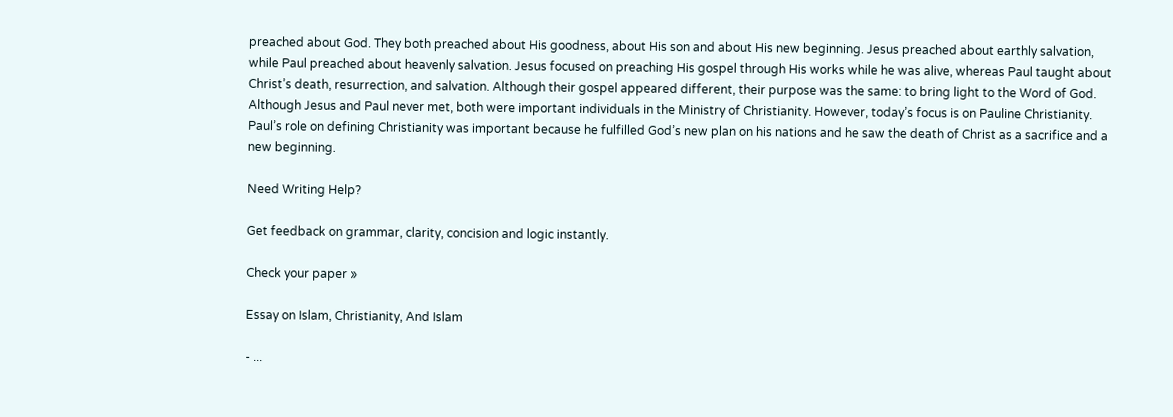preached about God. They both preached about His goodness, about His son and about His new beginning. Jesus preached about earthly salvation, while Paul preached about heavenly salvation. Jesus focused on preaching His gospel through His works while he was alive, whereas Paul taught about Christ’s death, resurrection, and salvation. Although their gospel appeared different, their purpose was the same: to bring light to the Word of God. Although Jesus and Paul never met, both were important individuals in the Ministry of Christianity. However, today’s focus is on Pauline Christianity. Paul’s role on defining Christianity was important because he fulfilled God’s new plan on his nations and he saw the death of Christ as a sacrifice and a new beginning.

Need Writing Help?

Get feedback on grammar, clarity, concision and logic instantly.

Check your paper »

Essay on Islam, Christianity, And Islam

- ...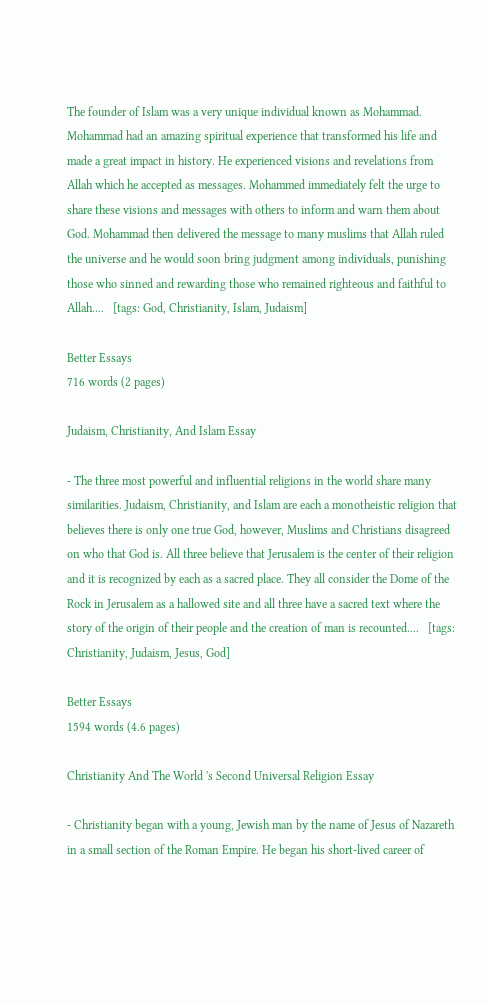The founder of Islam was a very unique individual known as Mohammad. Mohammad had an amazing spiritual experience that transformed his life and made a great impact in history. He experienced visions and revelations from Allah which he accepted as messages. Mohammed immediately felt the urge to share these visions and messages with others to inform and warn them about God. Mohammad then delivered the message to many muslims that Allah ruled the universe and he would soon bring judgment among individuals, punishing those who sinned and rewarding those who remained righteous and faithful to Allah....   [tags: God, Christianity, Islam, Judaism]

Better Essays
716 words (2 pages)

Judaism, Christianity, And Islam Essay

- The three most powerful and influential religions in the world share many similarities. Judaism, Christianity, and Islam are each a monotheistic religion that believes there is only one true God, however, Muslims and Christians disagreed on who that God is. All three believe that Jerusalem is the center of their religion and it is recognized by each as a sacred place. They all consider the Dome of the Rock in Jerusalem as a hallowed site and all three have a sacred text where the story of the origin of their people and the creation of man is recounted....   [tags: Christianity, Judaism, Jesus, God]

Better Essays
1594 words (4.6 pages)

Christianity And The World 's Second Universal Religion Essay

- Christianity began with a young, Jewish man by the name of Jesus of Nazareth in a small section of the Roman Empire. He began his short-lived career of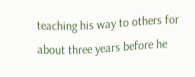teaching his way to others for about three years before he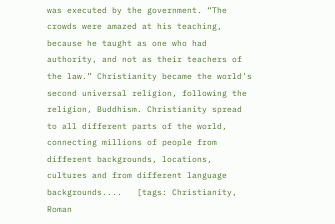was executed by the government. “The crowds were amazed at his teaching, because he taught as one who had authority, and not as their teachers of the law.” Christianity became the world’s second universal religion, following the religion, Buddhism. Christianity spread to all different parts of the world, connecting millions of people from different backgrounds, locations, cultures and from different language backgrounds....   [tags: Christianity, Roman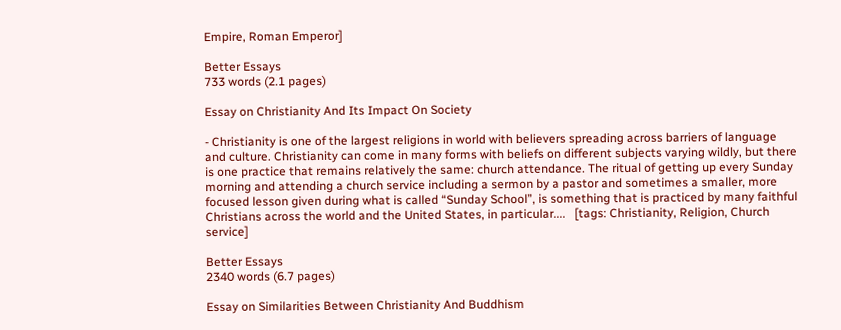Empire, Roman Emperor]

Better Essays
733 words (2.1 pages)

Essay on Christianity And Its Impact On Society

- Christianity is one of the largest religions in world with believers spreading across barriers of language and culture. Christianity can come in many forms with beliefs on different subjects varying wildly, but there is one practice that remains relatively the same: church attendance. The ritual of getting up every Sunday morning and attending a church service including a sermon by a pastor and sometimes a smaller, more focused lesson given during what is called “Sunday School”, is something that is practiced by many faithful Christians across the world and the United States, in particular....   [tags: Christianity, Religion, Church service]

Better Essays
2340 words (6.7 pages)

Essay on Similarities Between Christianity And Buddhism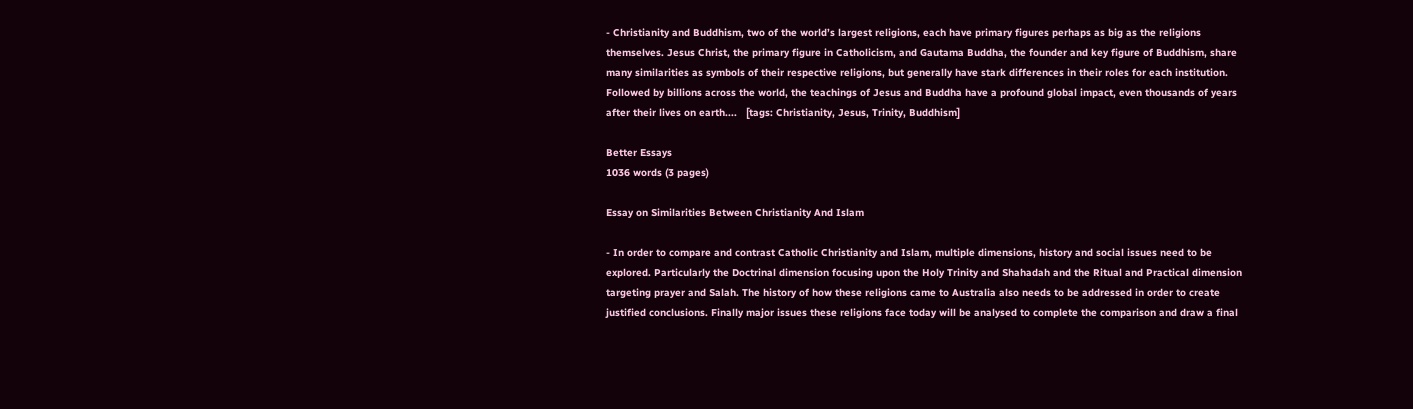- Christianity and Buddhism, two of the world’s largest religions, each have primary figures perhaps as big as the religions themselves. Jesus Christ, the primary figure in Catholicism, and Gautama Buddha, the founder and key figure of Buddhism, share many similarities as symbols of their respective religions, but generally have stark differences in their roles for each institution. Followed by billions across the world, the teachings of Jesus and Buddha have a profound global impact, even thousands of years after their lives on earth....   [tags: Christianity, Jesus, Trinity, Buddhism]

Better Essays
1036 words (3 pages)

Essay on Similarities Between Christianity And Islam

- In order to compare and contrast Catholic Christianity and Islam, multiple dimensions, history and social issues need to be explored. Particularly the Doctrinal dimension focusing upon the Holy Trinity and Shahadah and the Ritual and Practical dimension targeting prayer and Salah. The history of how these religions came to Australia also needs to be addressed in order to create justified conclusions. Finally major issues these religions face today will be analysed to complete the comparison and draw a final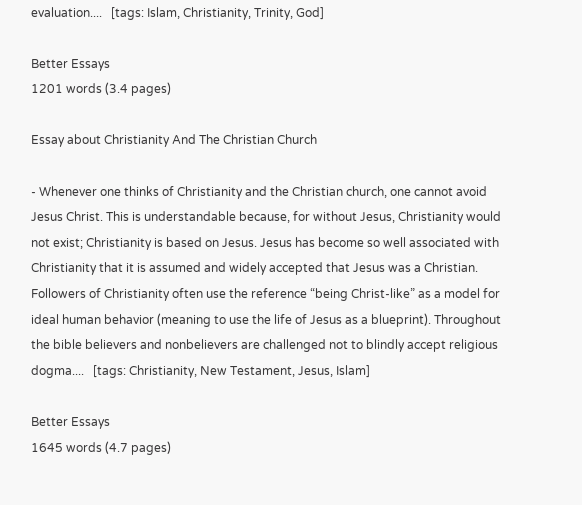evaluation....   [tags: Islam, Christianity, Trinity, God]

Better Essays
1201 words (3.4 pages)

Essay about Christianity And The Christian Church

- Whenever one thinks of Christianity and the Christian church, one cannot avoid Jesus Christ. This is understandable because, for without Jesus, Christianity would not exist; Christianity is based on Jesus. Jesus has become so well associated with Christianity that it is assumed and widely accepted that Jesus was a Christian. Followers of Christianity often use the reference “being Christ-like” as a model for ideal human behavior (meaning to use the life of Jesus as a blueprint). Throughout the bible believers and nonbelievers are challenged not to blindly accept religious dogma....   [tags: Christianity, New Testament, Jesus, Islam]

Better Essays
1645 words (4.7 pages)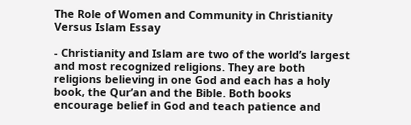The Role of Women and Community in Christianity Versus Islam Essay

- Christianity and Islam are two of the world’s largest and most recognized religions. They are both religions believing in one God and each has a holy book, the Qur’an and the Bible. Both books encourage belief in God and teach patience and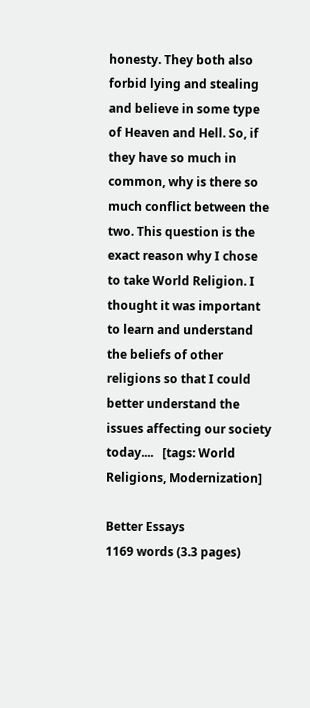honesty. They both also forbid lying and stealing and believe in some type of Heaven and Hell. So, if they have so much in common, why is there so much conflict between the two. This question is the exact reason why I chose to take World Religion. I thought it was important to learn and understand the beliefs of other religions so that I could better understand the issues affecting our society today....   [tags: World Religions, Modernization]

Better Essays
1169 words (3.3 pages)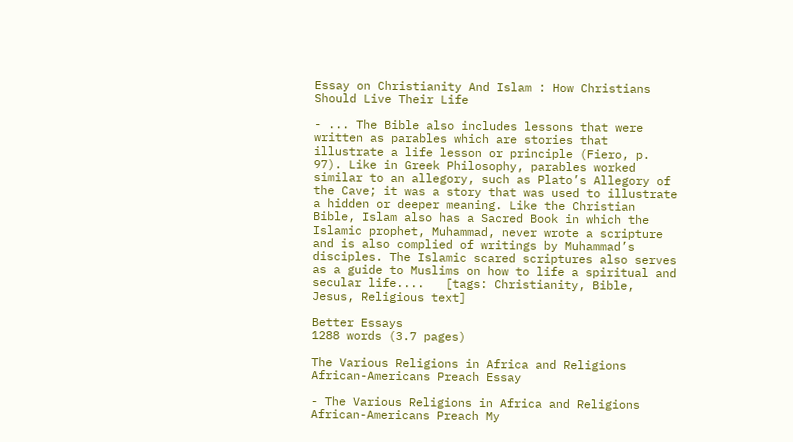Essay on Christianity And Islam : How Christians Should Live Their Life

- ... The Bible also includes lessons that were written as parables which are stories that illustrate a life lesson or principle (Fiero, p. 97). Like in Greek Philosophy, parables worked similar to an allegory, such as Plato’s Allegory of the Cave; it was a story that was used to illustrate a hidden or deeper meaning. Like the Christian Bible, Islam also has a Sacred Book in which the Islamic prophet, Muhammad, never wrote a scripture and is also complied of writings by Muhammad’s disciples. The Islamic scared scriptures also serves as a guide to Muslims on how to life a spiritual and secular life....   [tags: Christianity, Bible, Jesus, Religious text]

Better Essays
1288 words (3.7 pages)

The Various Religions in Africa and Religions African-Americans Preach Essay

- The Various Religions in Africa and Religions African-Americans Preach My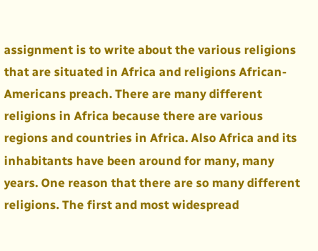assignment is to write about the various religions that are situated in Africa and religions African-Americans preach. There are many different religions in Africa because there are various regions and countries in Africa. Also Africa and its inhabitants have been around for many, many years. One reason that there are so many different religions. The first and most widespread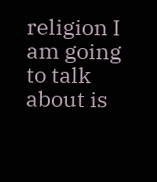religion I am going to talk about is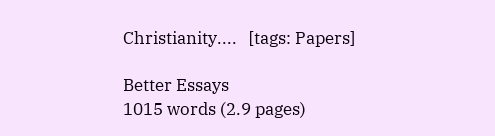Christianity....   [tags: Papers]

Better Essays
1015 words (2.9 pages)